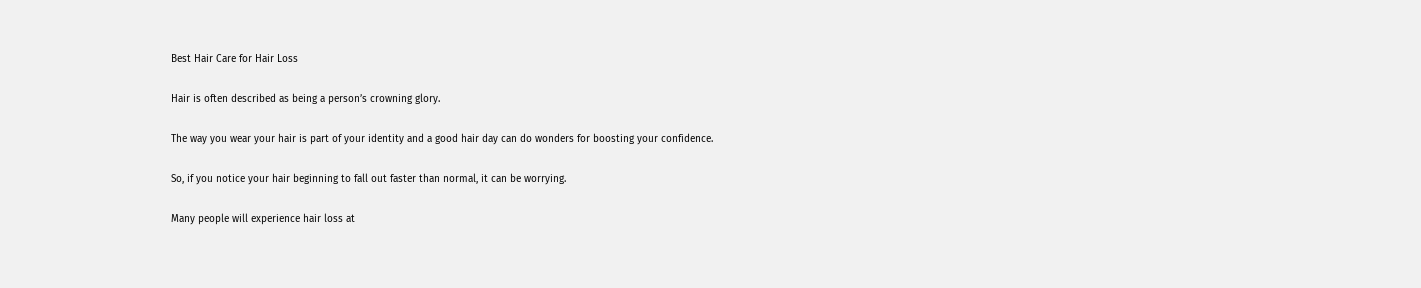Best Hair Care for Hair Loss

Hair is often described as being a person’s crowning glory.

The way you wear your hair is part of your identity and a good hair day can do wonders for boosting your confidence.

So, if you notice your hair beginning to fall out faster than normal, it can be worrying.

Many people will experience hair loss at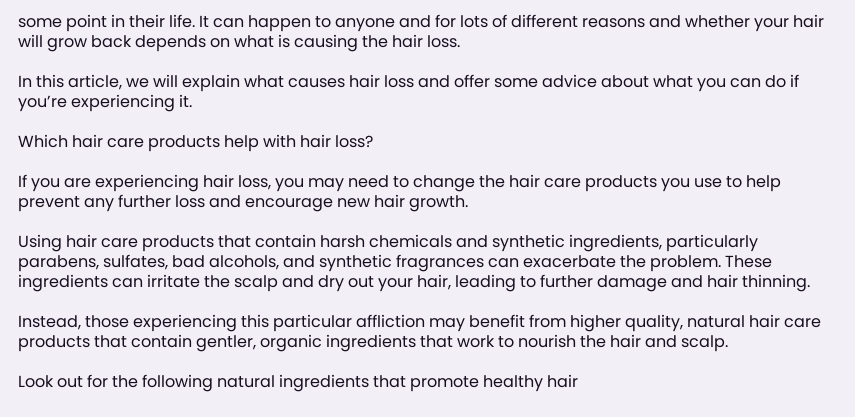some point in their life. It can happen to anyone and for lots of different reasons and whether your hair will grow back depends on what is causing the hair loss.

In this article, we will explain what causes hair loss and offer some advice about what you can do if you’re experiencing it.

Which hair care products help with hair loss?

If you are experiencing hair loss, you may need to change the hair care products you use to help prevent any further loss and encourage new hair growth.

Using hair care products that contain harsh chemicals and synthetic ingredients, particularly parabens, sulfates, bad alcohols, and synthetic fragrances can exacerbate the problem. These ingredients can irritate the scalp and dry out your hair, leading to further damage and hair thinning.

Instead, those experiencing this particular affliction may benefit from higher quality, natural hair care products that contain gentler, organic ingredients that work to nourish the hair and scalp.

Look out for the following natural ingredients that promote healthy hair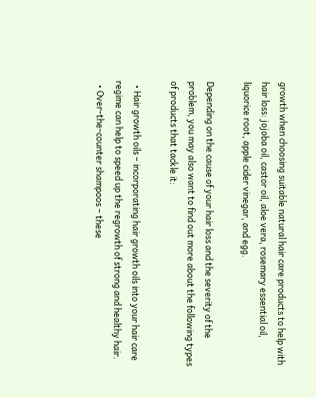growth when choosing suitable natural hair care products to help with hair loss: jojoba oil, castor oil, aloe vera, rosemary essential oil, liquorice root, apple cider vinegar, and egg.

Depending on the cause of your hair loss and the severity of the problem, you may also want to find out more about the following types of products that tackle it:

  • Hair growth oils – incorporating hair growth oils into your hair care regime can help to speed up the regrowth of strong and healthy hair.
  • Over-the-counter shampoos – these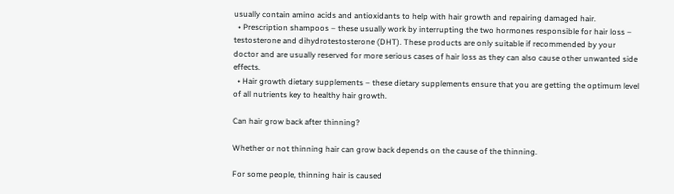usually contain amino acids and antioxidants to help with hair growth and repairing damaged hair.
  • Prescription shampoos – these usually work by interrupting the two hormones responsible for hair loss – testosterone and dihydrotestosterone (DHT). These products are only suitable if recommended by your doctor and are usually reserved for more serious cases of hair loss as they can also cause other unwanted side effects.
  • Hair growth dietary supplements – these dietary supplements ensure that you are getting the optimum level of all nutrients key to healthy hair growth.

Can hair grow back after thinning?

Whether or not thinning hair can grow back depends on the cause of the thinning.

For some people, thinning hair is caused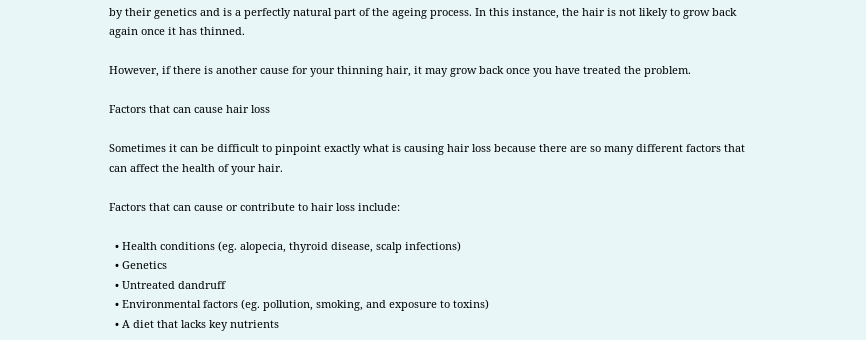by their genetics and is a perfectly natural part of the ageing process. In this instance, the hair is not likely to grow back again once it has thinned.

However, if there is another cause for your thinning hair, it may grow back once you have treated the problem.

Factors that can cause hair loss

Sometimes it can be difficult to pinpoint exactly what is causing hair loss because there are so many different factors that can affect the health of your hair.

Factors that can cause or contribute to hair loss include:

  • Health conditions (eg. alopecia, thyroid disease, scalp infections)
  • Genetics
  • Untreated dandruff
  • Environmental factors (eg. pollution, smoking, and exposure to toxins)
  • A diet that lacks key nutrients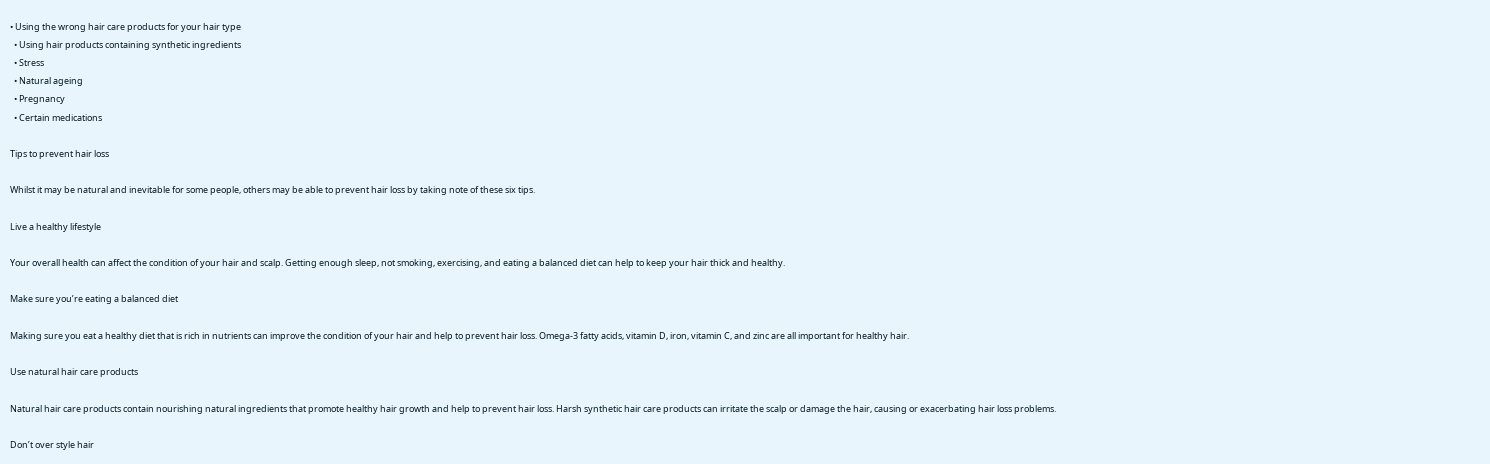• Using the wrong hair care products for your hair type
  • Using hair products containing synthetic ingredients
  • Stress
  • Natural ageing
  • Pregnancy
  • Certain medications

Tips to prevent hair loss

Whilst it may be natural and inevitable for some people, others may be able to prevent hair loss by taking note of these six tips.

Live a healthy lifestyle

Your overall health can affect the condition of your hair and scalp. Getting enough sleep, not smoking, exercising, and eating a balanced diet can help to keep your hair thick and healthy.

Make sure you’re eating a balanced diet

Making sure you eat a healthy diet that is rich in nutrients can improve the condition of your hair and help to prevent hair loss. Omega-3 fatty acids, vitamin D, iron, vitamin C, and zinc are all important for healthy hair.

Use natural hair care products

Natural hair care products contain nourishing natural ingredients that promote healthy hair growth and help to prevent hair loss. Harsh synthetic hair care products can irritate the scalp or damage the hair, causing or exacerbating hair loss problems.

Don’t over style hair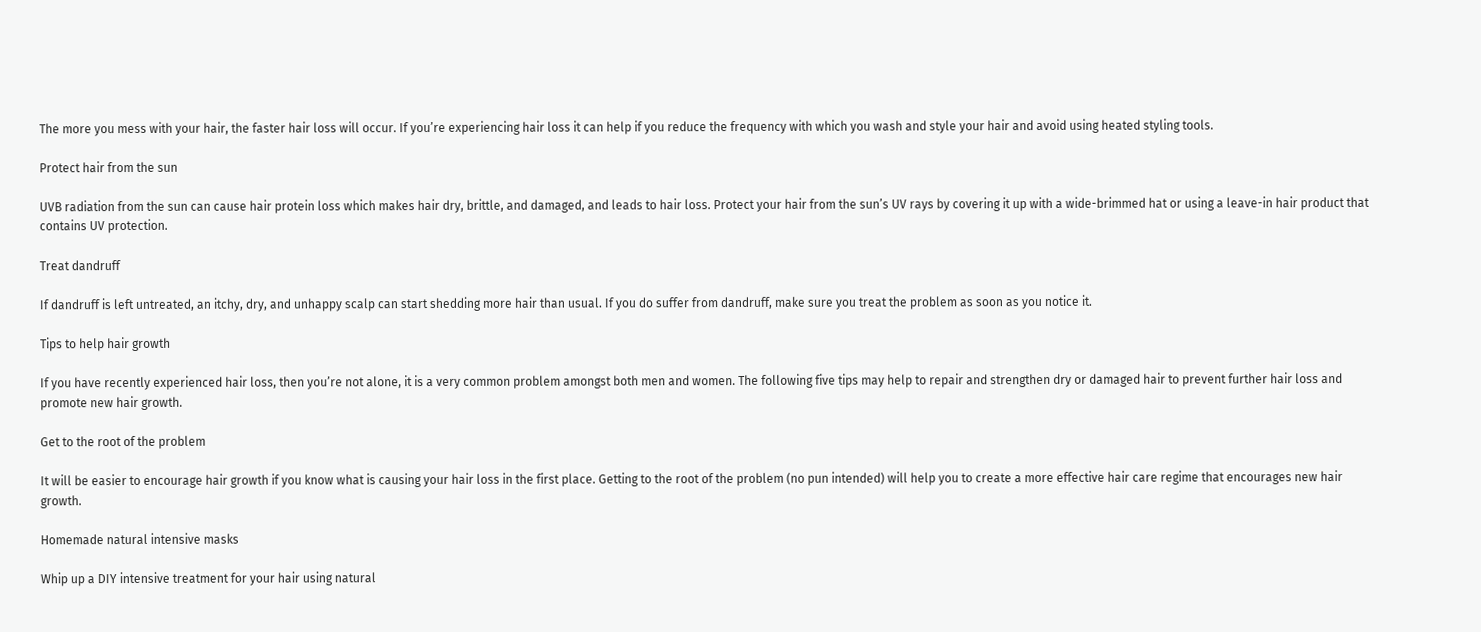The more you mess with your hair, the faster hair loss will occur. If you’re experiencing hair loss it can help if you reduce the frequency with which you wash and style your hair and avoid using heated styling tools.

Protect hair from the sun

UVB radiation from the sun can cause hair protein loss which makes hair dry, brittle, and damaged, and leads to hair loss. Protect your hair from the sun’s UV rays by covering it up with a wide-brimmed hat or using a leave-in hair product that contains UV protection.

Treat dandruff

If dandruff is left untreated, an itchy, dry, and unhappy scalp can start shedding more hair than usual. If you do suffer from dandruff, make sure you treat the problem as soon as you notice it.

Tips to help hair growth

If you have recently experienced hair loss, then you’re not alone, it is a very common problem amongst both men and women. The following five tips may help to repair and strengthen dry or damaged hair to prevent further hair loss and promote new hair growth.

Get to the root of the problem

It will be easier to encourage hair growth if you know what is causing your hair loss in the first place. Getting to the root of the problem (no pun intended) will help you to create a more effective hair care regime that encourages new hair growth.

Homemade natural intensive masks

Whip up a DIY intensive treatment for your hair using natural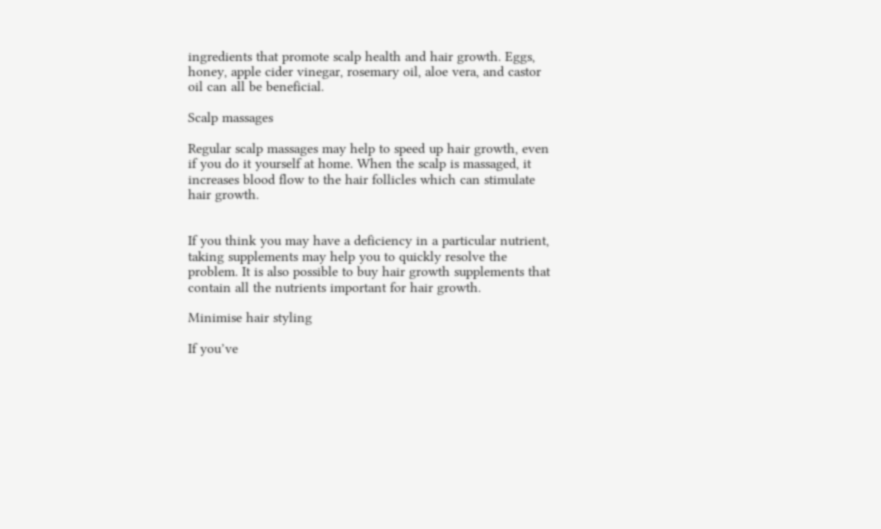ingredients that promote scalp health and hair growth. Eggs, honey, apple cider vinegar, rosemary oil, aloe vera, and castor oil can all be beneficial.

Scalp massages

Regular scalp massages may help to speed up hair growth, even if you do it yourself at home. When the scalp is massaged, it increases blood flow to the hair follicles which can stimulate hair growth.


If you think you may have a deficiency in a particular nutrient, taking supplements may help you to quickly resolve the problem. It is also possible to buy hair growth supplements that contain all the nutrients important for hair growth.

Minimise hair styling

If you’ve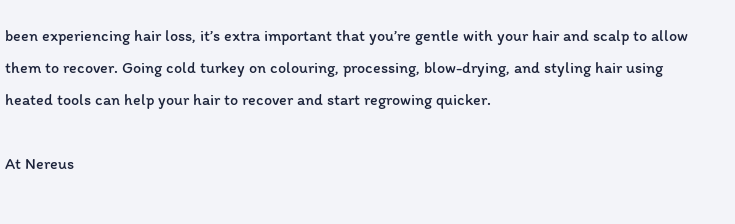been experiencing hair loss, it’s extra important that you’re gentle with your hair and scalp to allow them to recover. Going cold turkey on colouring, processing, blow-drying, and styling hair using heated tools can help your hair to recover and start regrowing quicker.

At Nereus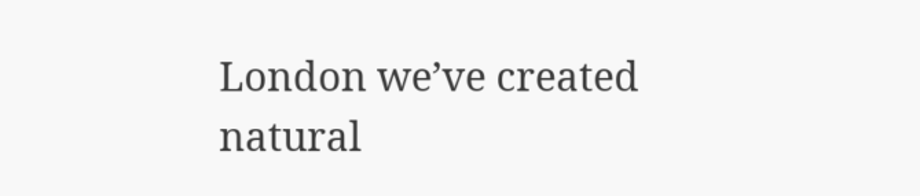London we’ve created natural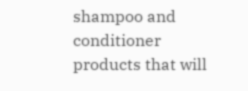shampoo and conditioner products that will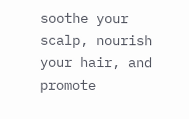soothe your scalp, nourish your hair, and promote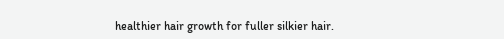healthier hair growth for fuller silkier hair.